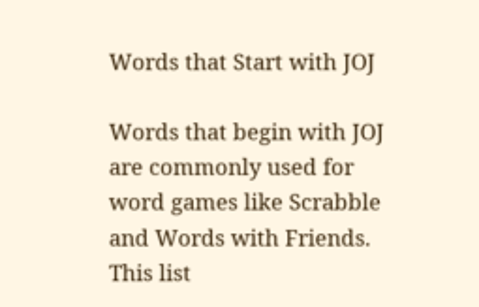Words that Start with JOJ

Words that begin with JOJ are commonly used for word games like Scrabble and Words with Friends. This list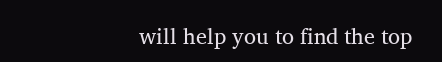will help you to find the top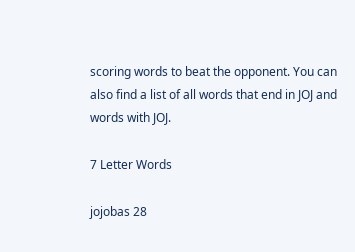scoring words to beat the opponent. You can also find a list of all words that end in JOJ and words with JOJ.

7 Letter Words

jojobas 28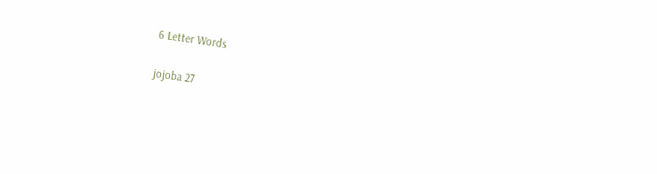6 Letter Words

jojoba 27